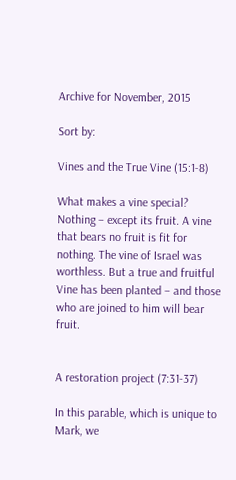Archive for November, 2015

Sort by:

Vines and the True Vine (15:1-8)

What makes a vine special? Nothing – except its fruit. A vine that bears no fruit is fit for nothing. The vine of Israel was worthless. But a true and fruitful Vine has been planted – and those who are joined to him will bear fruit.


A restoration project (7:31-37)

In this parable, which is unique to Mark, we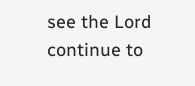see the Lord continue to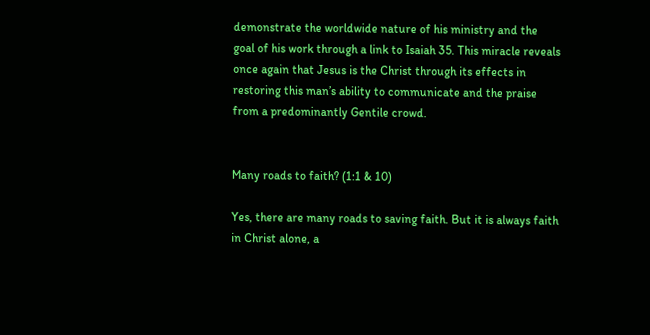demonstrate the worldwide nature of his ministry and the goal of his work through a link to Isaiah 35. This miracle reveals once again that Jesus is the Christ through its effects in restoring this man’s ability to communicate and the praise from a predominantly Gentile crowd.


Many roads to faith? (1:1 & 10)

Yes, there are many roads to saving faith. But it is always faith in Christ alone, a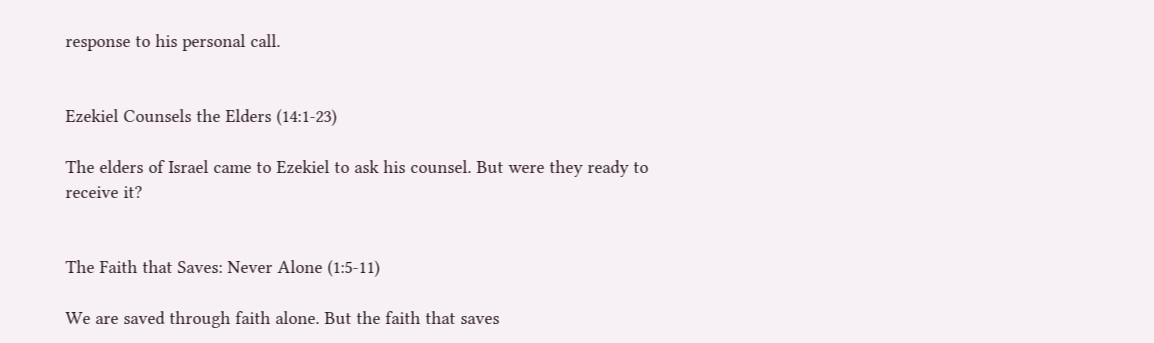response to his personal call.


Ezekiel Counsels the Elders (14:1-23)

The elders of Israel came to Ezekiel to ask his counsel. But were they ready to receive it?


The Faith that Saves: Never Alone (1:5-11)

We are saved through faith alone. But the faith that saves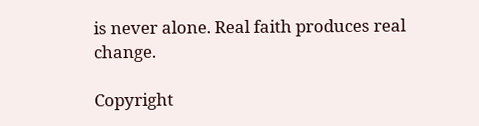is never alone. Real faith produces real change.

Copyright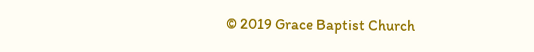© 2019 Grace Baptist Church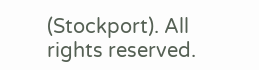(Stockport). All rights reserved.